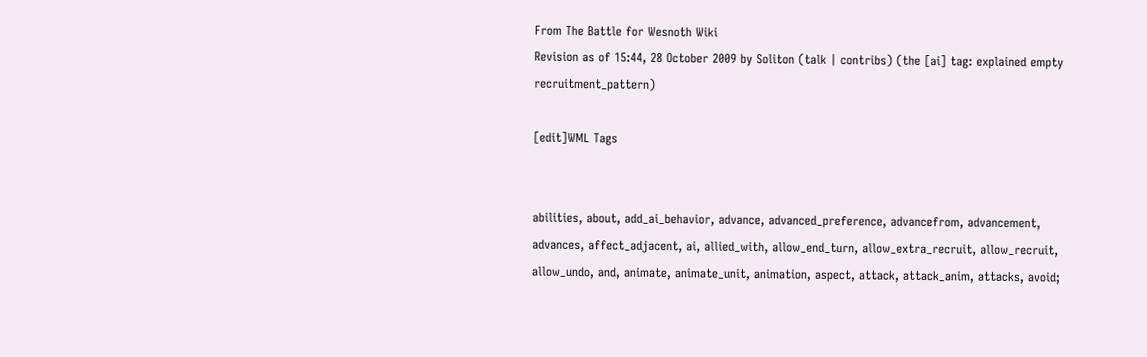From The Battle for Wesnoth Wiki
Revision as of 15:44, 28 October 2009 by Soliton (talk | contribs) (the [ai] tag: explained empty recruitment_pattern)

[edit]WML Tags


abilities, about, add_ai_behavior, advance, advanced_preference, advancefrom, advancement, advances, affect_adjacent, ai, allied_with, allow_end_turn, allow_extra_recruit, allow_recruit, allow_undo, and, animate, animate_unit, animation, aspect, attack, attack_anim, attacks, avoid;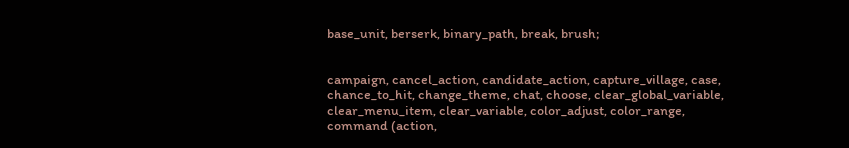base_unit, berserk, binary_path, break, brush;


campaign, cancel_action, candidate_action, capture_village, case, chance_to_hit, change_theme, chat, choose, clear_global_variable, clear_menu_item, clear_variable, color_adjust, color_range, command (action,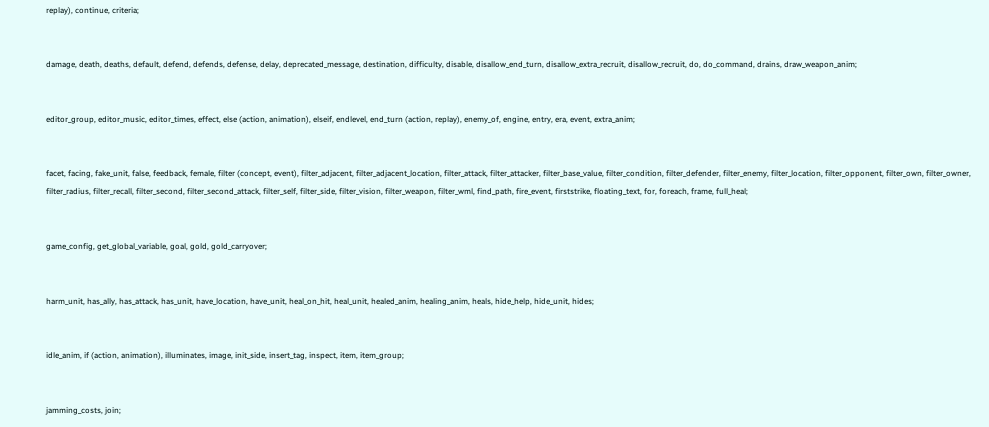replay), continue, criteria;


damage, death, deaths, default, defend, defends, defense, delay, deprecated_message, destination, difficulty, disable, disallow_end_turn, disallow_extra_recruit, disallow_recruit, do, do_command, drains, draw_weapon_anim;


editor_group, editor_music, editor_times, effect, else (action, animation), elseif, endlevel, end_turn (action, replay), enemy_of, engine, entry, era, event, extra_anim;


facet, facing, fake_unit, false, feedback, female, filter (concept, event), filter_adjacent, filter_adjacent_location, filter_attack, filter_attacker, filter_base_value, filter_condition, filter_defender, filter_enemy, filter_location, filter_opponent, filter_own, filter_owner, filter_radius, filter_recall, filter_second, filter_second_attack, filter_self, filter_side, filter_vision, filter_weapon, filter_wml, find_path, fire_event, firststrike, floating_text, for, foreach, frame, full_heal;


game_config, get_global_variable, goal, gold, gold_carryover;


harm_unit, has_ally, has_attack, has_unit, have_location, have_unit, heal_on_hit, heal_unit, healed_anim, healing_anim, heals, hide_help, hide_unit, hides;


idle_anim, if (action, animation), illuminates, image, init_side, insert_tag, inspect, item, item_group;


jamming_costs, join;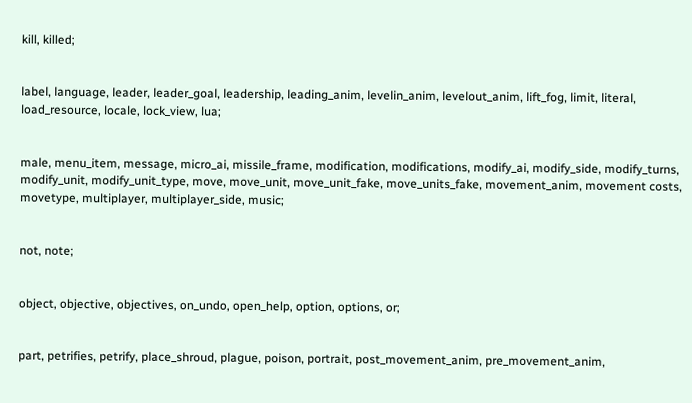kill, killed;


label, language, leader, leader_goal, leadership, leading_anim, levelin_anim, levelout_anim, lift_fog, limit, literal, load_resource, locale, lock_view, lua;


male, menu_item, message, micro_ai, missile_frame, modification, modifications, modify_ai, modify_side, modify_turns, modify_unit, modify_unit_type, move, move_unit, move_unit_fake, move_units_fake, movement_anim, movement costs, movetype, multiplayer, multiplayer_side, music;


not, note;


object, objective, objectives, on_undo, open_help, option, options, or;


part, petrifies, petrify, place_shroud, plague, poison, portrait, post_movement_anim, pre_movement_anim,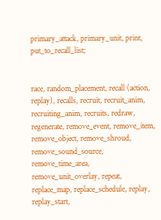primary_attack, primary_unit, print, put_to_recall_list;


race, random_placement, recall (action, replay), recalls, recruit, recruit_anim, recruiting_anim, recruits, redraw, regenerate, remove_event, remove_item, remove_object, remove_shroud, remove_sound_source, remove_time_area, remove_unit_overlay, repeat, replace_map, replace_schedule, replay, replay_start,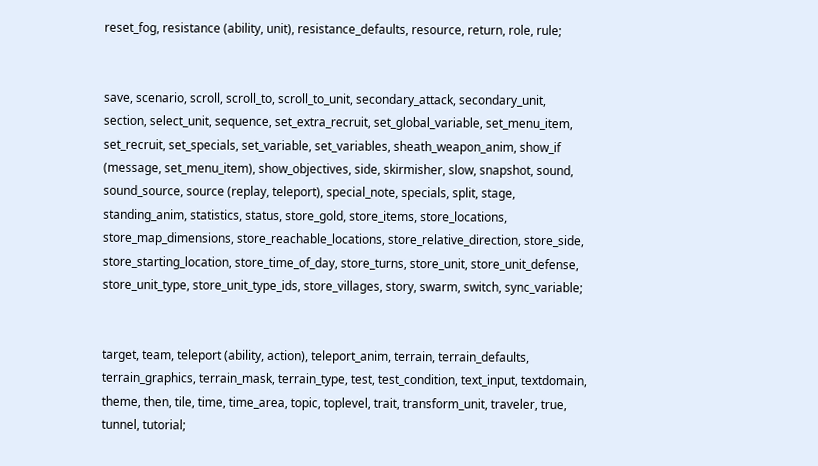reset_fog, resistance (ability, unit), resistance_defaults, resource, return, role, rule;


save, scenario, scroll, scroll_to, scroll_to_unit, secondary_attack, secondary_unit, section, select_unit, sequence, set_extra_recruit, set_global_variable, set_menu_item, set_recruit, set_specials, set_variable, set_variables, sheath_weapon_anim, show_if (message, set_menu_item), show_objectives, side, skirmisher, slow, snapshot, sound, sound_source, source (replay, teleport), special_note, specials, split, stage, standing_anim, statistics, status, store_gold, store_items, store_locations, store_map_dimensions, store_reachable_locations, store_relative_direction, store_side, store_starting_location, store_time_of_day, store_turns, store_unit, store_unit_defense, store_unit_type, store_unit_type_ids, store_villages, story, swarm, switch, sync_variable;


target, team, teleport (ability, action), teleport_anim, terrain, terrain_defaults, terrain_graphics, terrain_mask, terrain_type, test, test_condition, text_input, textdomain, theme, then, tile, time, time_area, topic, toplevel, trait, transform_unit, traveler, true, tunnel, tutorial;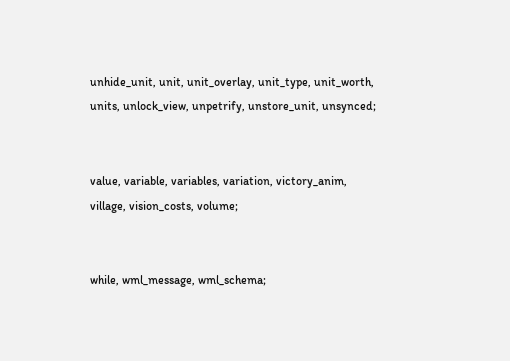unhide_unit, unit, unit_overlay, unit_type, unit_worth, units, unlock_view, unpetrify, unstore_unit, unsynced;


value, variable, variables, variation, victory_anim, village, vision_costs, volume;


while, wml_message, wml_schema;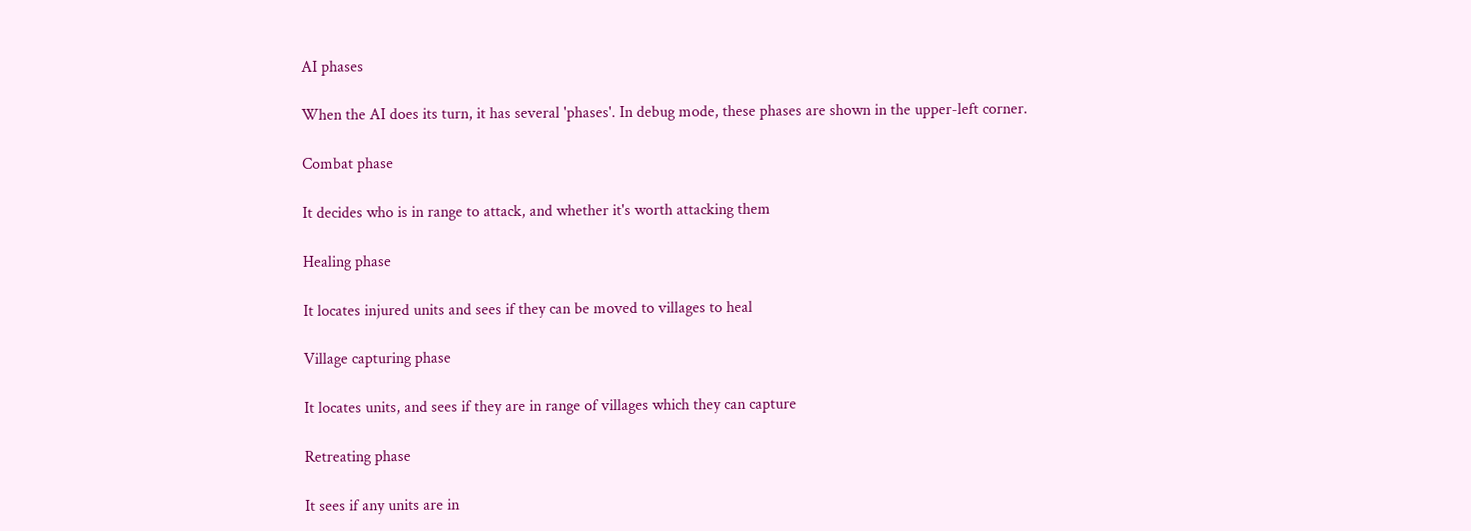AI phases

When the AI does its turn, it has several 'phases'. In debug mode, these phases are shown in the upper-left corner.

Combat phase

It decides who is in range to attack, and whether it's worth attacking them

Healing phase

It locates injured units and sees if they can be moved to villages to heal

Village capturing phase

It locates units, and sees if they are in range of villages which they can capture

Retreating phase

It sees if any units are in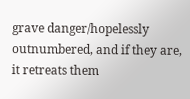grave danger/hopelessly outnumbered, and if they are, it retreats them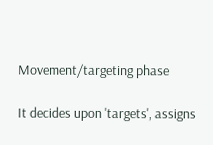Movement/targeting phase

It decides upon 'targets', assigns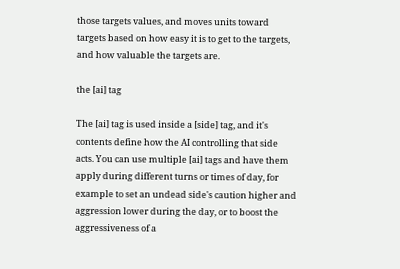those targets values, and moves units toward targets based on how easy it is to get to the targets, and how valuable the targets are.

the [ai] tag

The [ai] tag is used inside a [side] tag, and it's contents define how the AI controlling that side acts. You can use multiple [ai] tags and have them apply during different turns or times of day, for example to set an undead side's caution higher and aggression lower during the day, or to boost the aggressiveness of a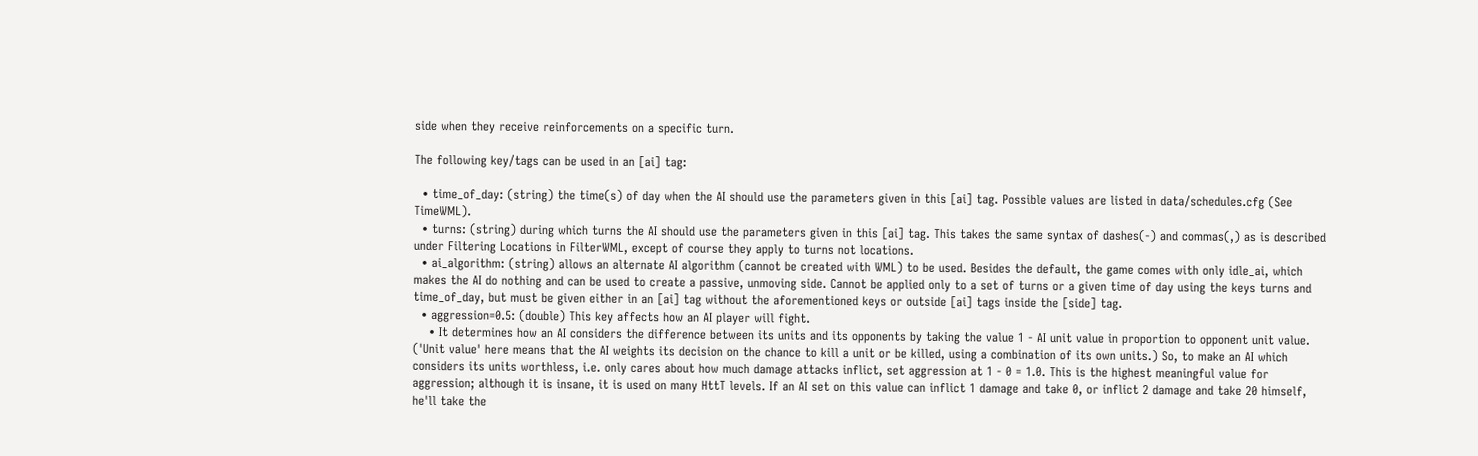side when they receive reinforcements on a specific turn.

The following key/tags can be used in an [ai] tag:

  • time_of_day: (string) the time(s) of day when the AI should use the parameters given in this [ai] tag. Possible values are listed in data/schedules.cfg (See TimeWML).
  • turns: (string) during which turns the AI should use the parameters given in this [ai] tag. This takes the same syntax of dashes(-) and commas(,) as is described under Filtering Locations in FilterWML, except of course they apply to turns not locations.
  • ai_algorithm: (string) allows an alternate AI algorithm (cannot be created with WML) to be used. Besides the default, the game comes with only idle_ai, which makes the AI do nothing and can be used to create a passive, unmoving side. Cannot be applied only to a set of turns or a given time of day using the keys turns and time_of_day, but must be given either in an [ai] tag without the aforementioned keys or outside [ai] tags inside the [side] tag.
  • aggression=0.5: (double) This key affects how an AI player will fight.
    • It determines how an AI considers the difference between its units and its opponents by taking the value 1 - AI unit value in proportion to opponent unit value. ('Unit value' here means that the AI weights its decision on the chance to kill a unit or be killed, using a combination of its own units.) So, to make an AI which considers its units worthless, i.e. only cares about how much damage attacks inflict, set aggression at 1 - 0 = 1.0. This is the highest meaningful value for aggression; although it is insane, it is used on many HttT levels. If an AI set on this value can inflict 1 damage and take 0, or inflict 2 damage and take 20 himself, he'll take the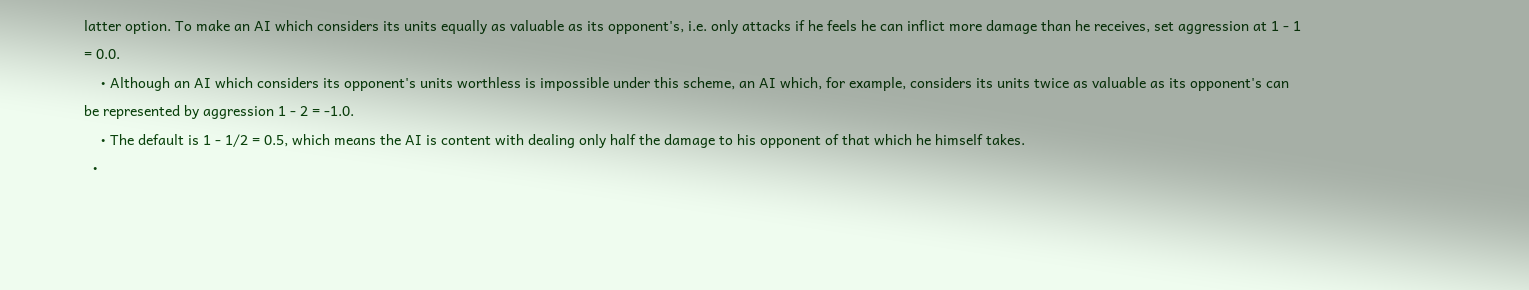latter option. To make an AI which considers its units equally as valuable as its opponent's, i.e. only attacks if he feels he can inflict more damage than he receives, set aggression at 1 - 1 = 0.0.
    • Although an AI which considers its opponent's units worthless is impossible under this scheme, an AI which, for example, considers its units twice as valuable as its opponent's can be represented by aggression 1 - 2 = -1.0.
    • The default is 1 - 1/2 = 0.5, which means the AI is content with dealing only half the damage to his opponent of that which he himself takes.
  •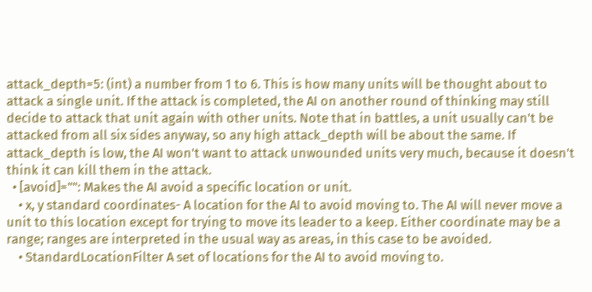attack_depth=5: (int) a number from 1 to 6. This is how many units will be thought about to attack a single unit. If the attack is completed, the AI on another round of thinking may still decide to attack that unit again with other units. Note that in battles, a unit usually can't be attacked from all six sides anyway, so any high attack_depth will be about the same. If attack_depth is low, the AI won't want to attack unwounded units very much, because it doesn't think it can kill them in the attack.
  • [avoid]="": Makes the AI avoid a specific location or unit.
    • x, y standard coordinates- A location for the AI to avoid moving to. The AI will never move a unit to this location except for trying to move its leader to a keep. Either coordinate may be a range; ranges are interpreted in the usual way as areas, in this case to be avoided.
    • StandardLocationFilter A set of locations for the AI to avoid moving to.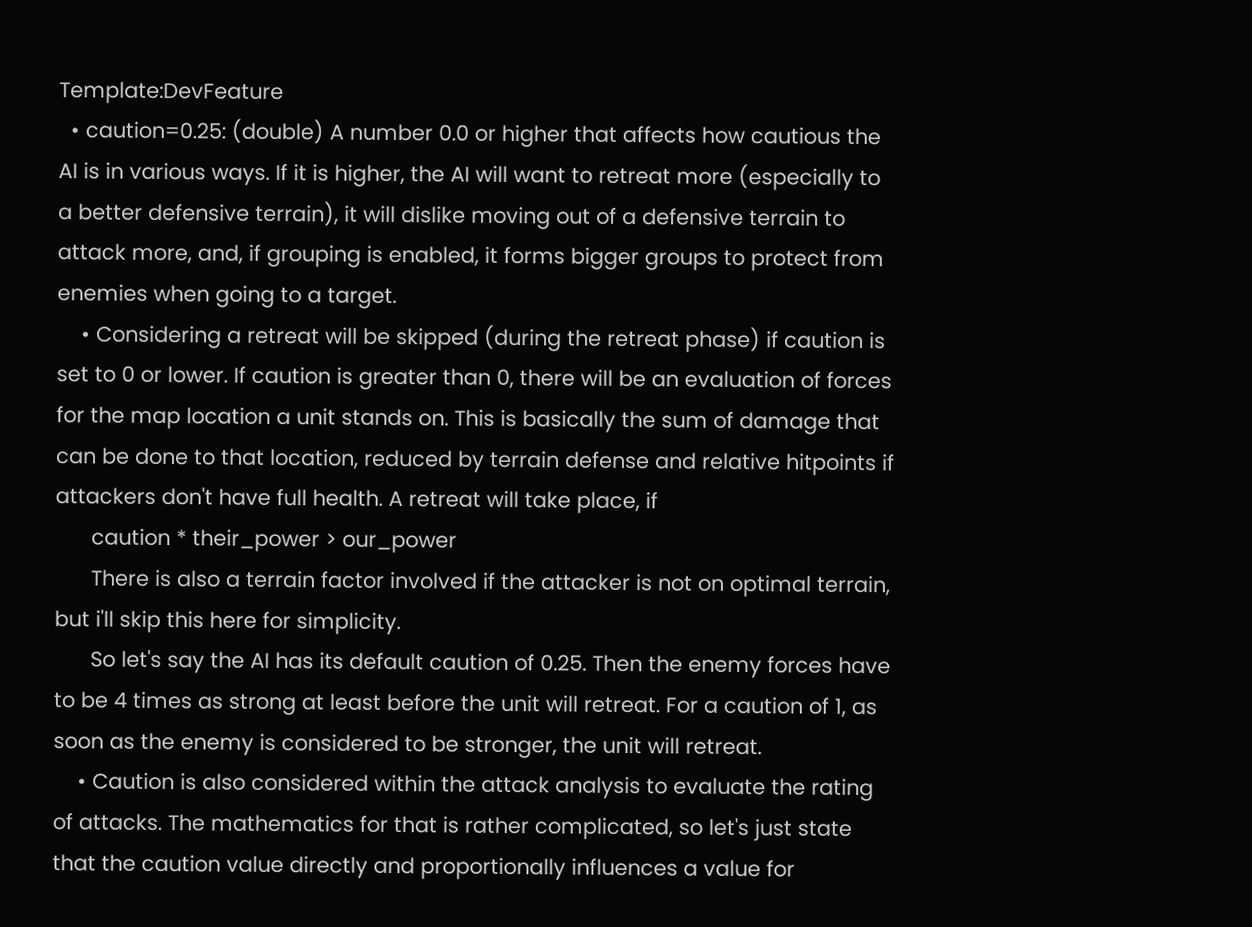Template:DevFeature
  • caution=0.25: (double) A number 0.0 or higher that affects how cautious the AI is in various ways. If it is higher, the AI will want to retreat more (especially to a better defensive terrain), it will dislike moving out of a defensive terrain to attack more, and, if grouping is enabled, it forms bigger groups to protect from enemies when going to a target.
    • Considering a retreat will be skipped (during the retreat phase) if caution is set to 0 or lower. If caution is greater than 0, there will be an evaluation of forces for the map location a unit stands on. This is basically the sum of damage that can be done to that location, reduced by terrain defense and relative hitpoints if attackers don't have full health. A retreat will take place, if
      caution * their_power > our_power
      There is also a terrain factor involved if the attacker is not on optimal terrain, but i'll skip this here for simplicity.
      So let's say the AI has its default caution of 0.25. Then the enemy forces have to be 4 times as strong at least before the unit will retreat. For a caution of 1, as soon as the enemy is considered to be stronger, the unit will retreat.
    • Caution is also considered within the attack analysis to evaluate the rating of attacks. The mathematics for that is rather complicated, so let's just state that the caution value directly and proportionally influences a value for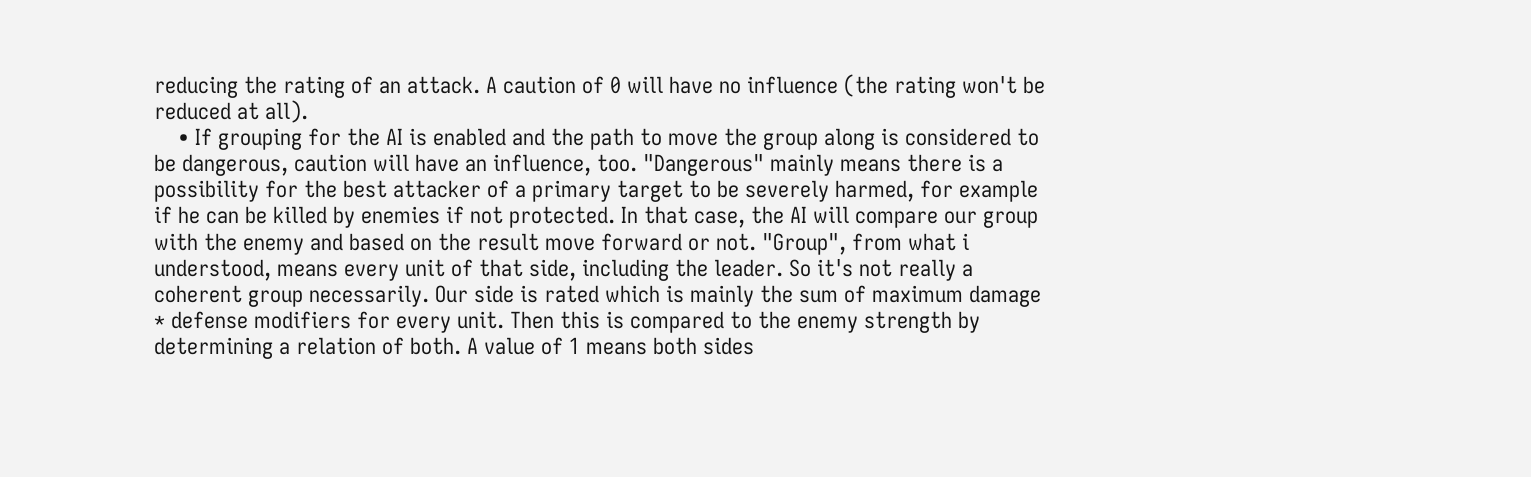reducing the rating of an attack. A caution of 0 will have no influence (the rating won't be reduced at all).
    • If grouping for the AI is enabled and the path to move the group along is considered to be dangerous, caution will have an influence, too. "Dangerous" mainly means there is a possibility for the best attacker of a primary target to be severely harmed, for example if he can be killed by enemies if not protected. In that case, the AI will compare our group with the enemy and based on the result move forward or not. "Group", from what i understood, means every unit of that side, including the leader. So it's not really a coherent group necessarily. Our side is rated which is mainly the sum of maximum damage * defense modifiers for every unit. Then this is compared to the enemy strength by determining a relation of both. A value of 1 means both sides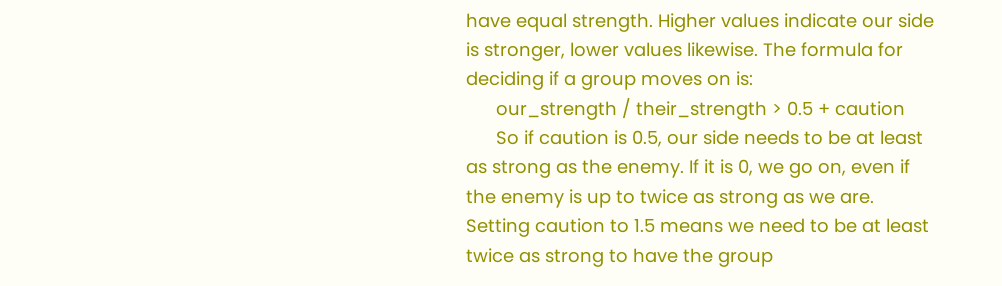have equal strength. Higher values indicate our side is stronger, lower values likewise. The formula for deciding if a group moves on is:
      our_strength / their_strength > 0.5 + caution
      So if caution is 0.5, our side needs to be at least as strong as the enemy. If it is 0, we go on, even if the enemy is up to twice as strong as we are. Setting caution to 1.5 means we need to be at least twice as strong to have the group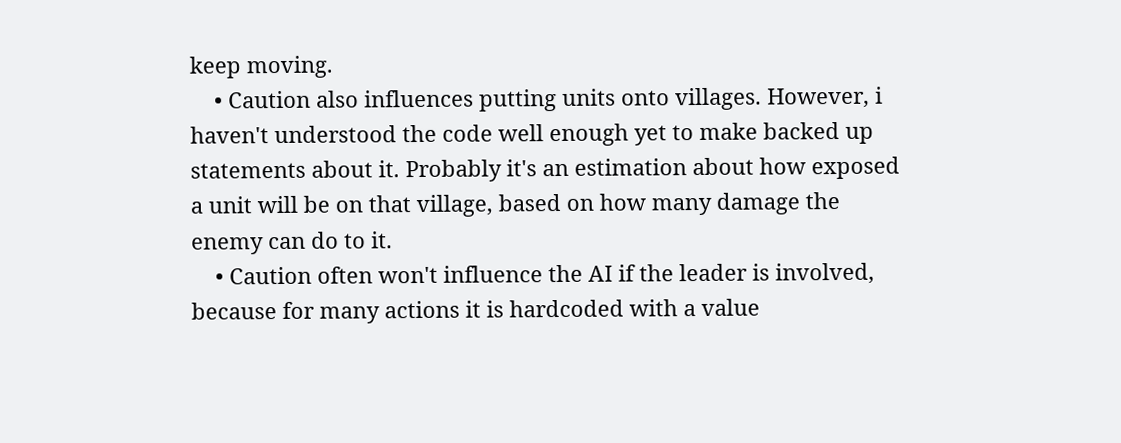keep moving.
    • Caution also influences putting units onto villages. However, i haven't understood the code well enough yet to make backed up statements about it. Probably it's an estimation about how exposed a unit will be on that village, based on how many damage the enemy can do to it.
    • Caution often won't influence the AI if the leader is involved, because for many actions it is hardcoded with a value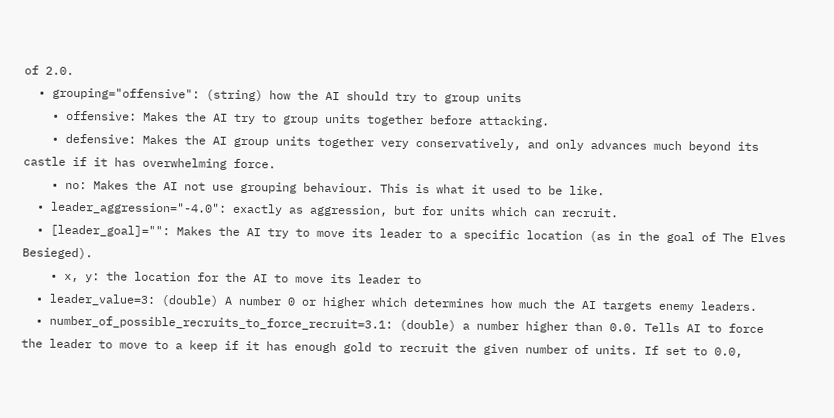of 2.0.
  • grouping="offensive": (string) how the AI should try to group units
    • offensive: Makes the AI try to group units together before attacking.
    • defensive: Makes the AI group units together very conservatively, and only advances much beyond its castle if it has overwhelming force.
    • no: Makes the AI not use grouping behaviour. This is what it used to be like.
  • leader_aggression="-4.0": exactly as aggression, but for units which can recruit.
  • [leader_goal]="": Makes the AI try to move its leader to a specific location (as in the goal of The Elves Besieged).
    • x, y: the location for the AI to move its leader to
  • leader_value=3: (double) A number 0 or higher which determines how much the AI targets enemy leaders.
  • number_of_possible_recruits_to_force_recruit=3.1: (double) a number higher than 0.0. Tells AI to force the leader to move to a keep if it has enough gold to recruit the given number of units. If set to 0.0,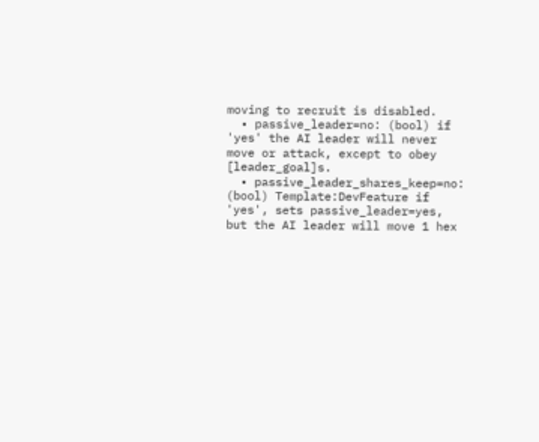moving to recruit is disabled.
  • passive_leader=no: (bool) if 'yes' the AI leader will never move or attack, except to obey [leader_goal]s.
  • passive_leader_shares_keep=no: (bool) Template:DevFeature if 'yes', sets passive_leader=yes, but the AI leader will move 1 hex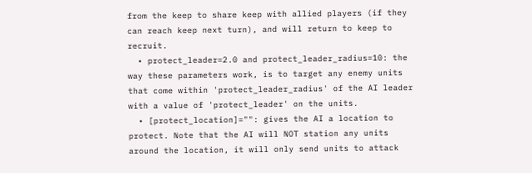from the keep to share keep with allied players (if they can reach keep next turn), and will return to keep to recruit.
  • protect_leader=2.0 and protect_leader_radius=10: the way these parameters work, is to target any enemy units that come within 'protect_leader_radius' of the AI leader with a value of 'protect_leader' on the units.
  • [protect_location]="": gives the AI a location to protect. Note that the AI will NOT station any units around the location, it will only send units to attack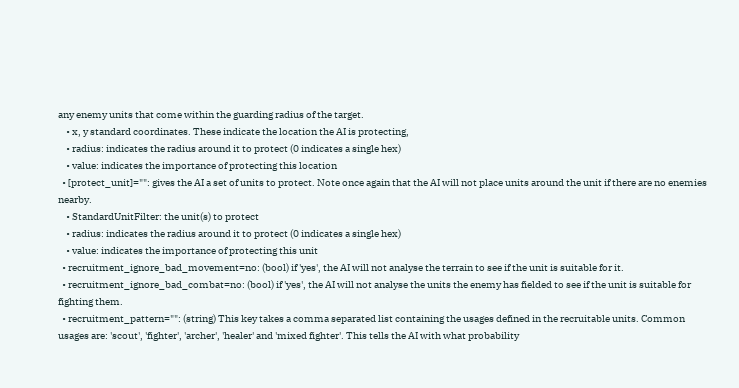any enemy units that come within the guarding radius of the target.
    • x, y standard coordinates. These indicate the location the AI is protecting,
    • radius: indicates the radius around it to protect (0 indicates a single hex)
    • value: indicates the importance of protecting this location
  • [protect_unit]="": gives the AI a set of units to protect. Note once again that the AI will not place units around the unit if there are no enemies nearby.
    • StandardUnitFilter: the unit(s) to protect
    • radius: indicates the radius around it to protect (0 indicates a single hex)
    • value: indicates the importance of protecting this unit
  • recruitment_ignore_bad_movement=no: (bool) if 'yes', the AI will not analyse the terrain to see if the unit is suitable for it.
  • recruitment_ignore_bad_combat=no: (bool) if 'yes', the AI will not analyse the units the enemy has fielded to see if the unit is suitable for fighting them.
  • recruitment_pattern="": (string) This key takes a comma separated list containing the usages defined in the recruitable units. Common usages are: 'scout', 'fighter', 'archer', 'healer' and 'mixed fighter'. This tells the AI with what probability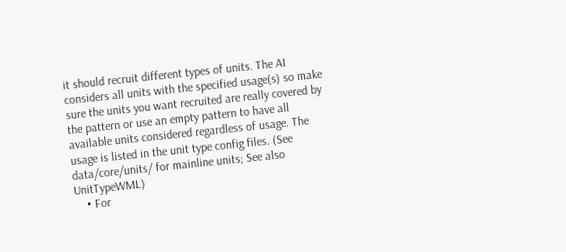it should recruit different types of units. The AI considers all units with the specified usage(s) so make sure the units you want recruited are really covered by the pattern or use an empty pattern to have all available units considered regardless of usage. The usage is listed in the unit type config files. (See data/core/units/ for mainline units; See also UnitTypeWML)
    • For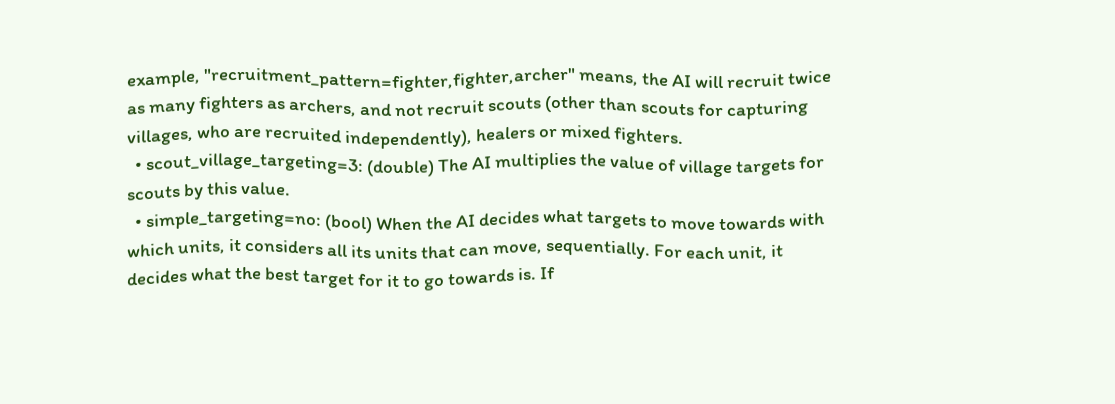example, "recruitment_pattern=fighter,fighter,archer" means, the AI will recruit twice as many fighters as archers, and not recruit scouts (other than scouts for capturing villages, who are recruited independently), healers or mixed fighters.
  • scout_village_targeting=3: (double) The AI multiplies the value of village targets for scouts by this value.
  • simple_targeting=no: (bool) When the AI decides what targets to move towards with which units, it considers all its units that can move, sequentially. For each unit, it decides what the best target for it to go towards is. If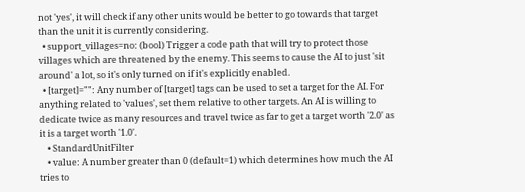not 'yes', it will check if any other units would be better to go towards that target than the unit it is currently considering.
  • support_villages=no: (bool) Trigger a code path that will try to protect those villages which are threatened by the enemy. This seems to cause the AI to just 'sit around' a lot, so it's only turned on if it's explicitly enabled.
  • [target]="": Any number of [target] tags can be used to set a target for the AI. For anything related to 'values', set them relative to other targets. An AI is willing to dedicate twice as many resources and travel twice as far to get a target worth '2.0' as it is a target worth '1.0'.
    • StandardUnitFilter
    • value: A number greater than 0 (default=1) which determines how much the AI tries to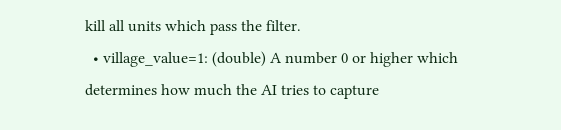kill all units which pass the filter.
  • village_value=1: (double) A number 0 or higher which determines how much the AI tries to capture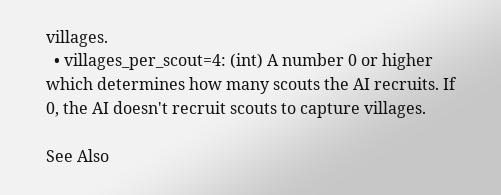villages.
  • villages_per_scout=4: (int) A number 0 or higher which determines how many scouts the AI recruits. If 0, the AI doesn't recruit scouts to capture villages.

See Also